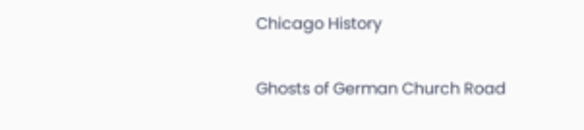Chicago History

Ghosts of German Church Road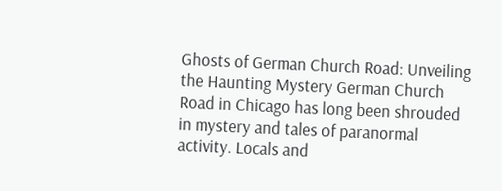Ghosts of German Church Road: Unveiling the Haunting Mystery German Church Road in Chicago has long been shrouded in mystery and tales of paranormal activity. Locals and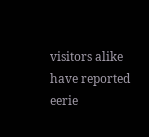visitors alike have reported eerie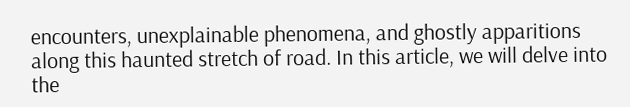encounters, unexplainable phenomena, and ghostly apparitions along this haunted stretch of road. In this article, we will delve into the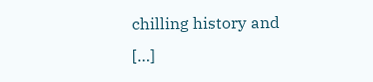chilling history and […]